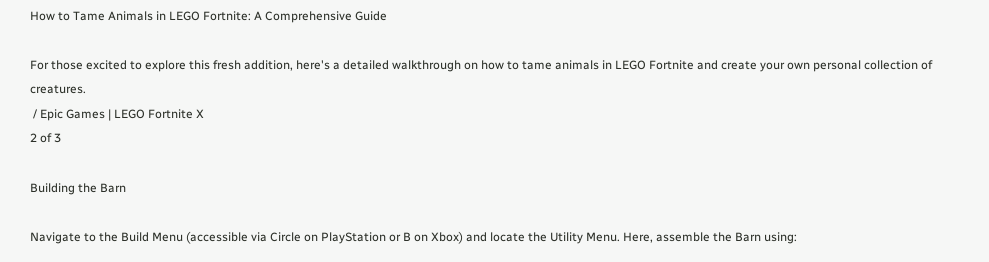How to Tame Animals in LEGO Fortnite: A Comprehensive Guide

For those excited to explore this fresh addition, here's a detailed walkthrough on how to tame animals in LEGO Fortnite and create your own personal collection of creatures.
 / Epic Games | LEGO Fortnite X
2 of 3

Building the Barn

Navigate to the Build Menu (accessible via Circle on PlayStation or B on Xbox) and locate the Utility Menu. Here, assemble the Barn using: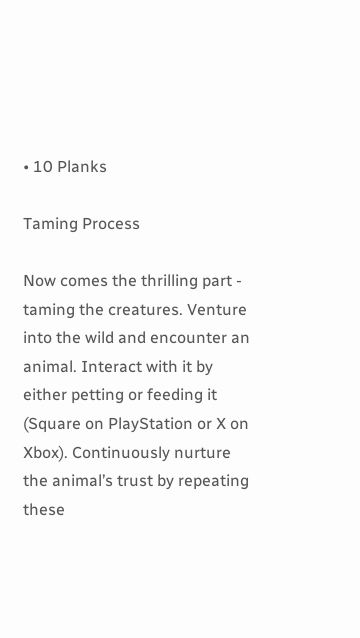• 10 Planks

Taming Process

Now comes the thrilling part - taming the creatures. Venture into the wild and encounter an animal. Interact with it by either petting or feeding it (Square on PlayStation or X on Xbox). Continuously nurture the animal’s trust by repeating these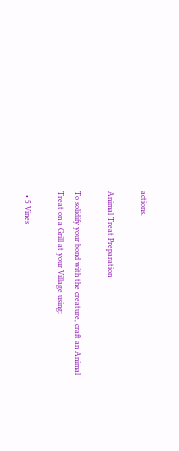actions.

Animal Treat Preparation

To solidify your bond with the creature, craft an Animal Treat on a Grill at your Village using:

  • 5 Vines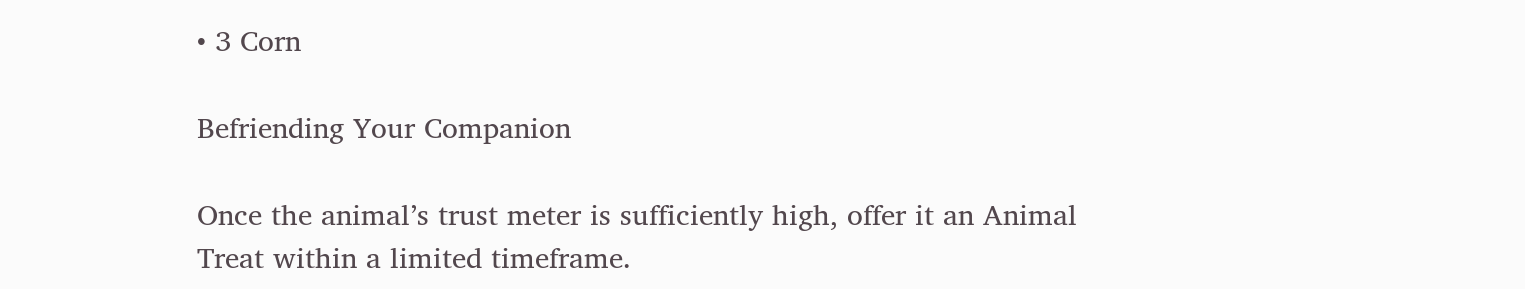• 3 Corn

Befriending Your Companion

Once the animal’s trust meter is sufficiently high, offer it an Animal Treat within a limited timeframe.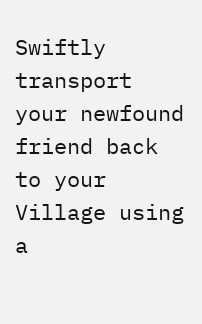Swiftly transport your newfound friend back to your Village using a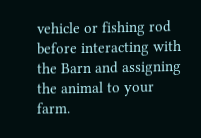vehicle or fishing rod before interacting with the Barn and assigning the animal to your farm.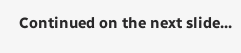Continued on the next slide...